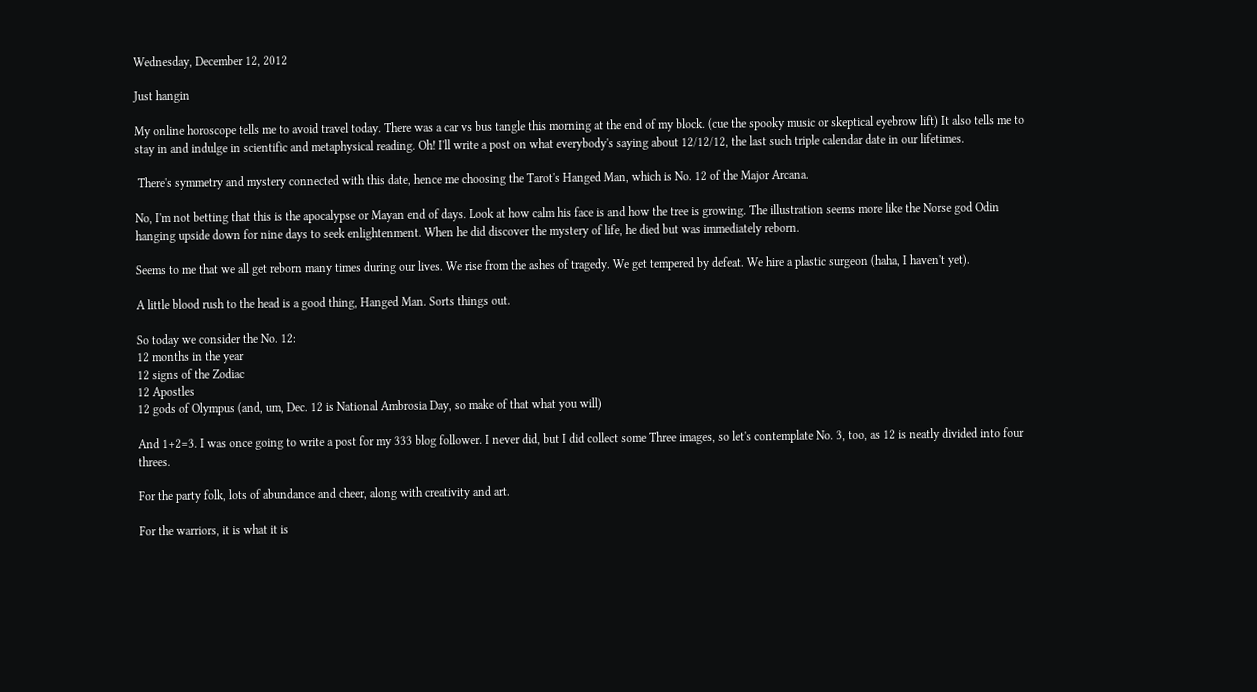Wednesday, December 12, 2012

Just hangin

My online horoscope tells me to avoid travel today. There was a car vs bus tangle this morning at the end of my block. (cue the spooky music or skeptical eyebrow lift) It also tells me to stay in and indulge in scientific and metaphysical reading. Oh! I'll write a post on what everybody's saying about 12/12/12, the last such triple calendar date in our lifetimes.

 There's symmetry and mystery connected with this date, hence me choosing the Tarot's Hanged Man, which is No. 12 of the Major Arcana.

No, I'm not betting that this is the apocalypse or Mayan end of days. Look at how calm his face is and how the tree is growing. The illustration seems more like the Norse god Odin hanging upside down for nine days to seek enlightenment. When he did discover the mystery of life, he died but was immediately reborn.

Seems to me that we all get reborn many times during our lives. We rise from the ashes of tragedy. We get tempered by defeat. We hire a plastic surgeon (haha, I haven't yet).

A little blood rush to the head is a good thing, Hanged Man. Sorts things out.

So today we consider the No. 12:
12 months in the year
12 signs of the Zodiac
12 Apostles
12 gods of Olympus (and, um, Dec. 12 is National Ambrosia Day, so make of that what you will)

And 1+2=3. I was once going to write a post for my 333 blog follower. I never did, but I did collect some Three images, so let's contemplate No. 3, too, as 12 is neatly divided into four threes.

For the party folk, lots of abundance and cheer, along with creativity and art.

For the warriors, it is what it is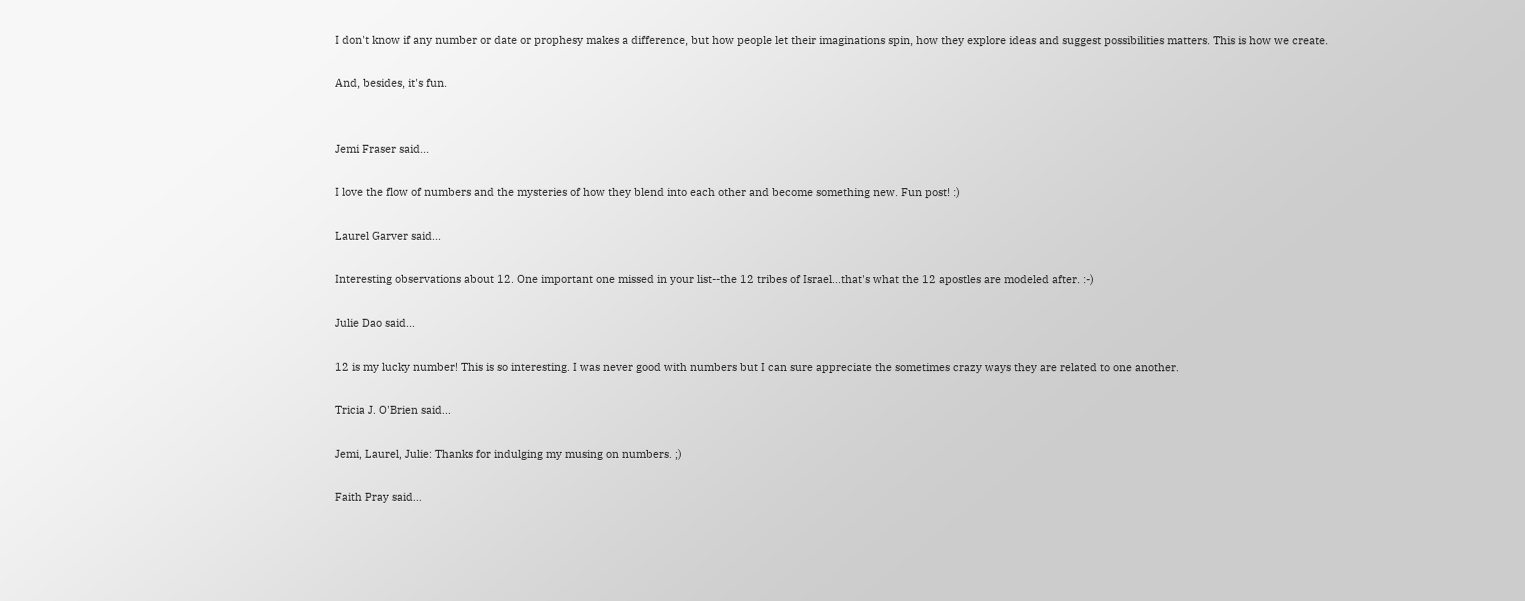I don't know if any number or date or prophesy makes a difference, but how people let their imaginations spin, how they explore ideas and suggest possibilities matters. This is how we create.

And, besides, it's fun.


Jemi Fraser said...

I love the flow of numbers and the mysteries of how they blend into each other and become something new. Fun post! :)

Laurel Garver said...

Interesting observations about 12. One important one missed in your list--the 12 tribes of Israel...that's what the 12 apostles are modeled after. :-)

Julie Dao said...

12 is my lucky number! This is so interesting. I was never good with numbers but I can sure appreciate the sometimes crazy ways they are related to one another.

Tricia J. O'Brien said...

Jemi, Laurel, Julie: Thanks for indulging my musing on numbers. ;)

Faith Pray said...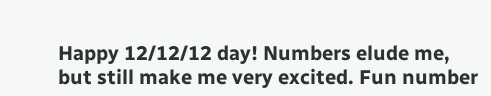Happy 12/12/12 day! Numbers elude me, but still make me very excited. Fun number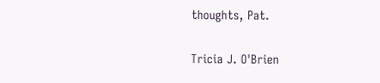thoughts, Pat.

Tricia J. O'Brien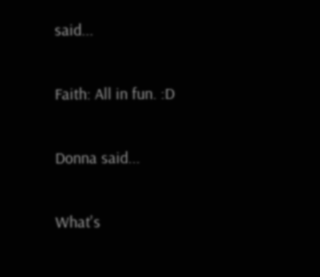said...

Faith: All in fun. :D

Donna said...

What's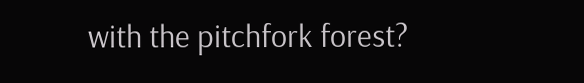with the pitchfork forest?